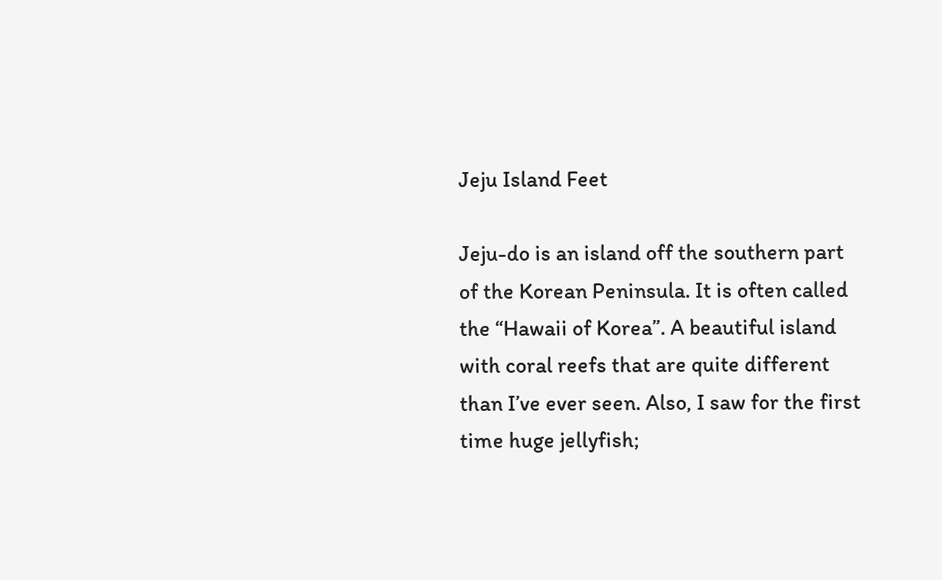Jeju Island Feet

Jeju-do is an island off the southern part of the Korean Peninsula. It is often called the “Hawaii of Korea”. A beautiful island with coral reefs that are quite different than I’ve ever seen. Also, I saw for the first time huge jellyfish;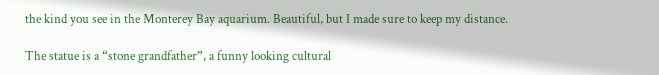the kind you see in the Monterey Bay aquarium. Beautiful, but I made sure to keep my distance.

The statue is a “stone grandfather”, a funny looking cultural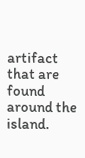artifact that are found around the island.